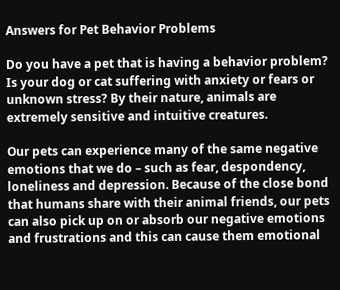Answers for Pet Behavior Problems

Do you have a pet that is having a behavior problem? Is your dog or cat suffering with anxiety or fears or unknown stress? By their nature, animals are extremely sensitive and intuitive creatures.

Our pets can experience many of the same negative emotions that we do – such as fear, despondency, loneliness and depression. Because of the close bond that humans share with their animal friends, our pets can also pick up on or absorb our negative emotions and frustrations and this can cause them emotional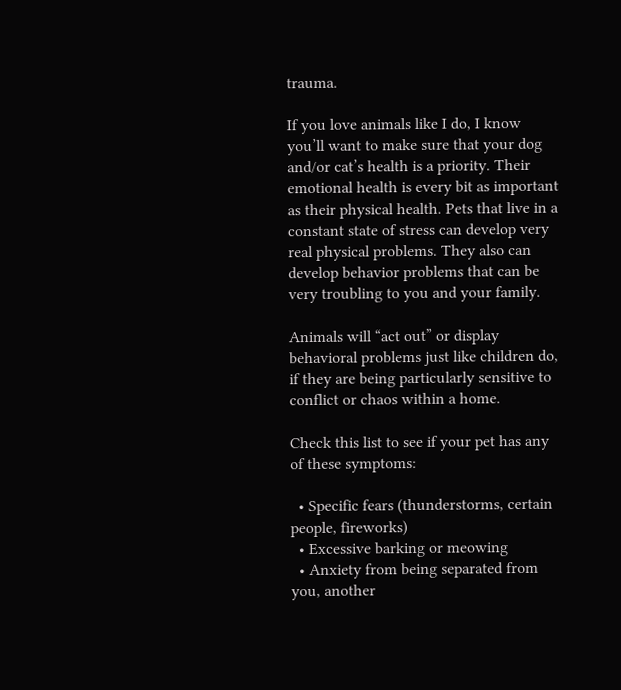trauma.

If you love animals like I do, I know you’ll want to make sure that your dog and/or cat’s health is a priority. Their emotional health is every bit as important as their physical health. Pets that live in a constant state of stress can develop very real physical problems. They also can develop behavior problems that can be very troubling to you and your family.

Animals will “act out” or display behavioral problems just like children do, if they are being particularly sensitive to conflict or chaos within a home.

Check this list to see if your pet has any of these symptoms:

  • Specific fears (thunderstorms, certain people, fireworks)
  • Excessive barking or meowing
  • Anxiety from being separated from you, another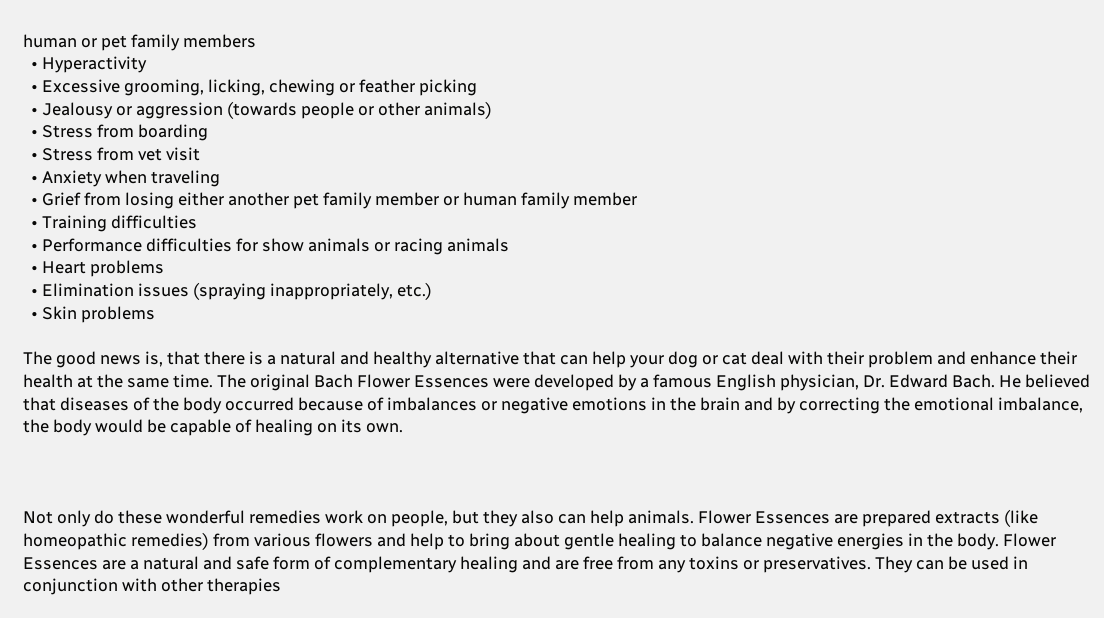human or pet family members
  • Hyperactivity
  • Excessive grooming, licking, chewing or feather picking
  • Jealousy or aggression (towards people or other animals)
  • Stress from boarding
  • Stress from vet visit
  • Anxiety when traveling
  • Grief from losing either another pet family member or human family member
  • Training difficulties
  • Performance difficulties for show animals or racing animals
  • Heart problems
  • Elimination issues (spraying inappropriately, etc.)
  • Skin problems

The good news is, that there is a natural and healthy alternative that can help your dog or cat deal with their problem and enhance their health at the same time. The original Bach Flower Essences were developed by a famous English physician, Dr. Edward Bach. He believed that diseases of the body occurred because of imbalances or negative emotions in the brain and by correcting the emotional imbalance, the body would be capable of healing on its own.



Not only do these wonderful remedies work on people, but they also can help animals. Flower Essences are prepared extracts (like homeopathic remedies) from various flowers and help to bring about gentle healing to balance negative energies in the body. Flower Essences are a natural and safe form of complementary healing and are free from any toxins or preservatives. They can be used in conjunction with other therapies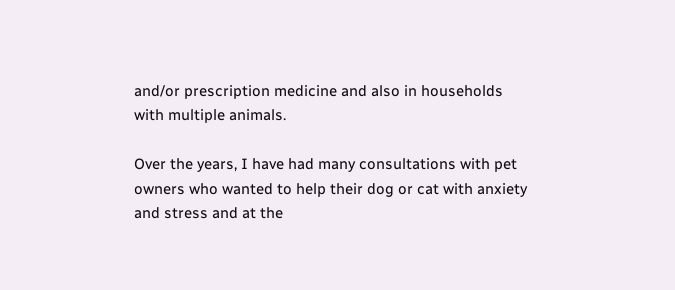and/or prescription medicine and also in households with multiple animals.

Over the years, I have had many consultations with pet owners who wanted to help their dog or cat with anxiety and stress and at the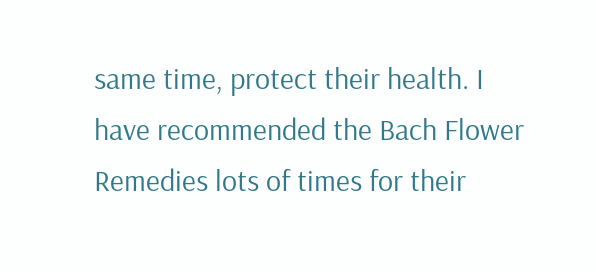same time, protect their health. I have recommended the Bach Flower Remedies lots of times for their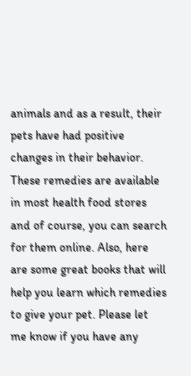animals and as a result, their pets have had positive changes in their behavior. These remedies are available in most health food stores and of course, you can search for them online. Also, here are some great books that will help you learn which remedies to give your pet. Please let me know if you have any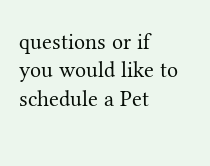questions or if you would like to schedule a Pet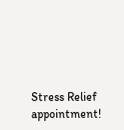Stress Relief appointment!